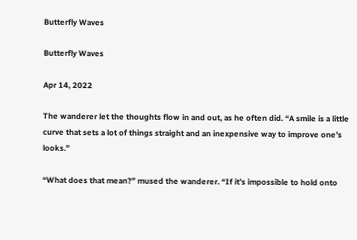Butterfly Waves

Butterfly Waves

Apr 14, 2022

The wanderer let the thoughts flow in and out, as he often did. “A smile is a little curve that sets a lot of things straight and an inexpensive way to improve one’s looks.”

“What does that mean?” mused the wanderer. “If it’s impossible to hold onto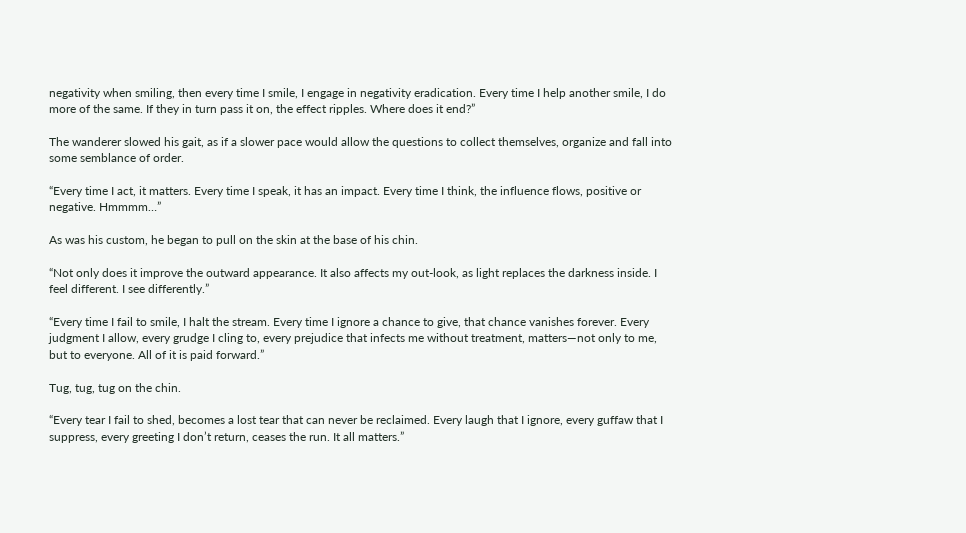negativity when smiling, then every time I smile, I engage in negativity eradication. Every time I help another smile, I do more of the same. If they in turn pass it on, the effect ripples. Where does it end?”

The wanderer slowed his gait, as if a slower pace would allow the questions to collect themselves, organize and fall into some semblance of order.

“Every time I act, it matters. Every time I speak, it has an impact. Every time I think, the influence flows, positive or negative. Hmmmm…”

As was his custom, he began to pull on the skin at the base of his chin.

“Not only does it improve the outward appearance. It also affects my out-look, as light replaces the darkness inside. I feel different. I see differently.”

“Every time I fail to smile, I halt the stream. Every time I ignore a chance to give, that chance vanishes forever. Every judgment I allow, every grudge I cling to, every prejudice that infects me without treatment, matters—not only to me, but to everyone. All of it is paid forward.”

Tug, tug, tug on the chin.

“Every tear I fail to shed, becomes a lost tear that can never be reclaimed. Every laugh that I ignore, every guffaw that I suppress, every greeting I don’t return, ceases the run. It all matters.”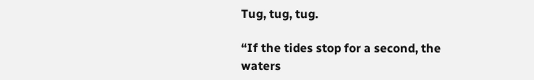Tug, tug, tug.

“If the tides stop for a second, the waters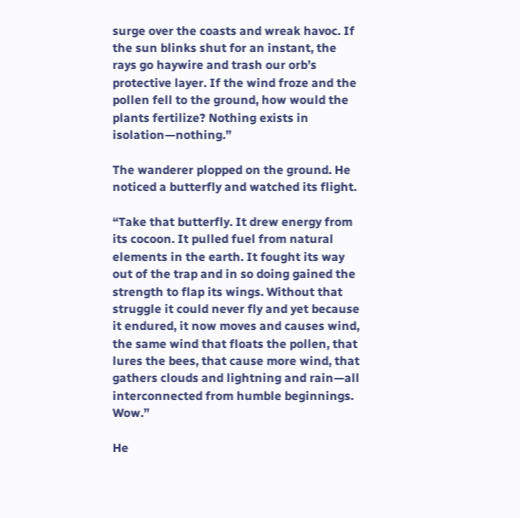surge over the coasts and wreak havoc. If the sun blinks shut for an instant, the rays go haywire and trash our orb’s protective layer. If the wind froze and the pollen fell to the ground, how would the plants fertilize? Nothing exists in isolation—nothing.”

The wanderer plopped on the ground. He noticed a butterfly and watched its flight.

“Take that butterfly. It drew energy from its cocoon. It pulled fuel from natural elements in the earth. It fought its way out of the trap and in so doing gained the strength to flap its wings. Without that struggle it could never fly and yet because it endured, it now moves and causes wind, the same wind that floats the pollen, that lures the bees, that cause more wind, that gathers clouds and lightning and rain—all interconnected from humble beginnings. Wow.”

He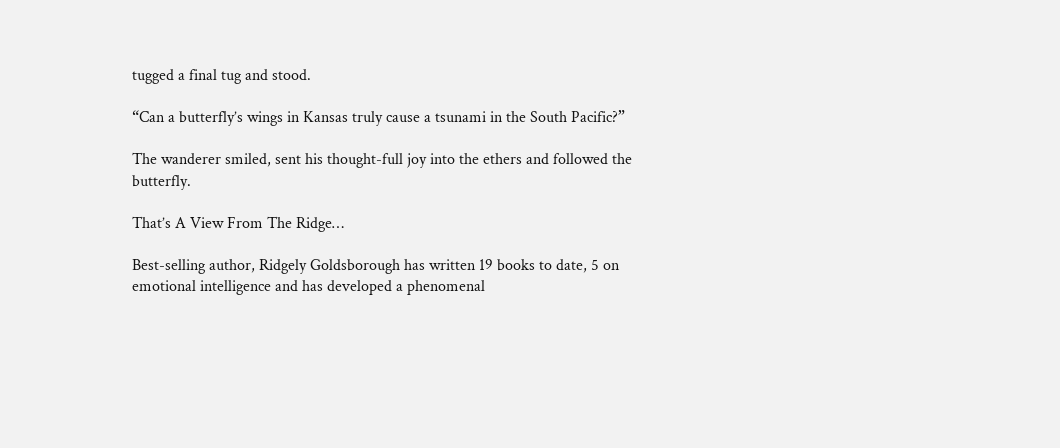tugged a final tug and stood.

“Can a butterfly’s wings in Kansas truly cause a tsunami in the South Pacific?”

The wanderer smiled, sent his thought-full joy into the ethers and followed the butterfly.

That’s A View From The Ridge…

Best-selling author, Ridgely Goldsborough has written 19 books to date, 5 on emotional intelligence and has developed a phenomenal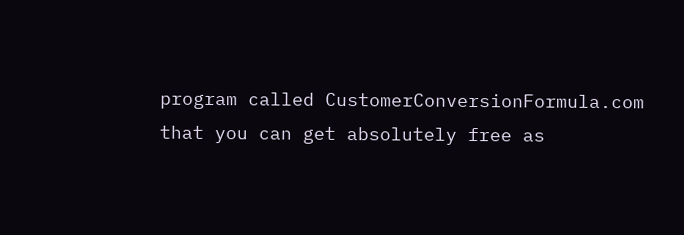program called CustomerConversionFormula.com that you can get absolutely free as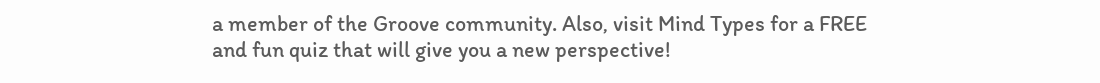a member of the Groove community. Also, visit Mind Types for a FREE and fun quiz that will give you a new perspective!